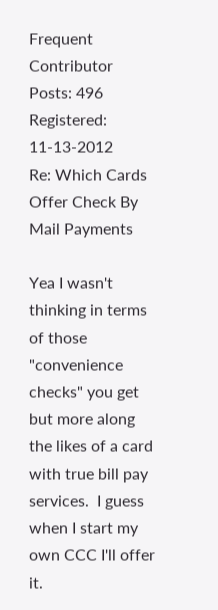Frequent Contributor
Posts: 496
Registered: 11-13-2012
Re: Which Cards Offer Check By Mail Payments

Yea I wasn't thinking in terms of those "convenience checks" you get but more along the likes of a card with true bill pay services.  I guess when I start my own CCC I'll offer it.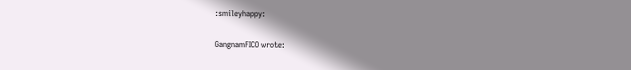:smileyhappy:

GangnamFICO wrote: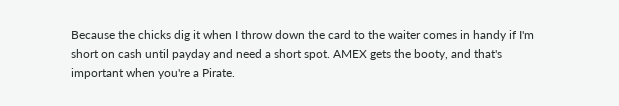Because the chicks dig it when I throw down the card to the waiter comes in handy if I'm short on cash until payday and need a short spot. AMEX gets the booty, and that's important when you're a Pirate.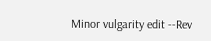Minor vulgarity edit --Rev